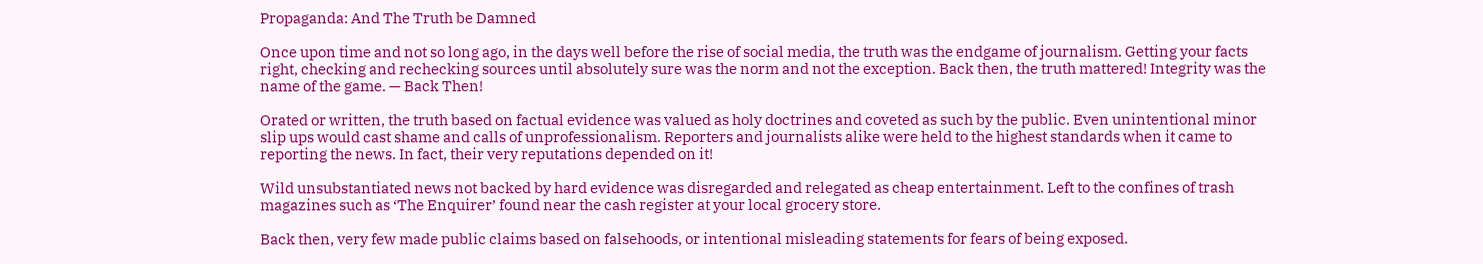Propaganda: And The Truth be Damned

Once upon time and not so long ago, in the days well before the rise of social media, the truth was the endgame of journalism. Getting your facts right, checking and rechecking sources until absolutely sure was the norm and not the exception. Back then, the truth mattered! Integrity was the name of the game. — Back Then!

Orated or written, the truth based on factual evidence was valued as holy doctrines and coveted as such by the public. Even unintentional minor slip ups would cast shame and calls of unprofessionalism. Reporters and journalists alike were held to the highest standards when it came to reporting the news. In fact, their very reputations depended on it!

Wild unsubstantiated news not backed by hard evidence was disregarded and relegated as cheap entertainment. Left to the confines of trash magazines such as ‘The Enquirer’ found near the cash register at your local grocery store.

Back then, very few made public claims based on falsehoods, or intentional misleading statements for fears of being exposed.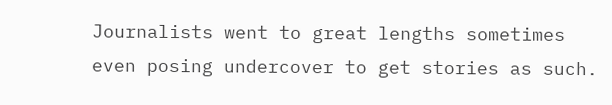Journalists went to great lengths sometimes even posing undercover to get stories as such.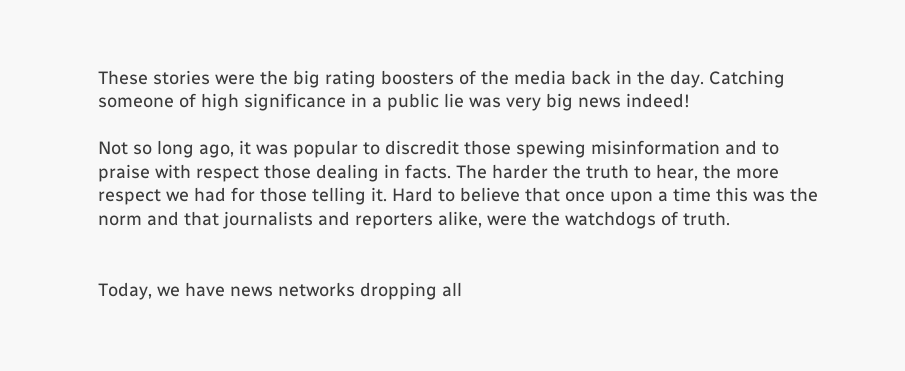These stories were the big rating boosters of the media back in the day. Catching someone of high significance in a public lie was very big news indeed!

Not so long ago, it was popular to discredit those spewing misinformation and to praise with respect those dealing in facts. The harder the truth to hear, the more respect we had for those telling it. Hard to believe that once upon a time this was the norm and that journalists and reporters alike, were the watchdogs of truth.


Today, we have news networks dropping all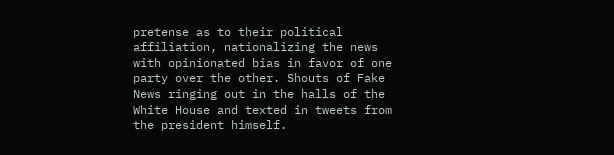pretense as to their political affiliation, nationalizing the news with opinionated bias in favor of one party over the other. Shouts of Fake News ringing out in the halls of the White House and texted in tweets from the president himself.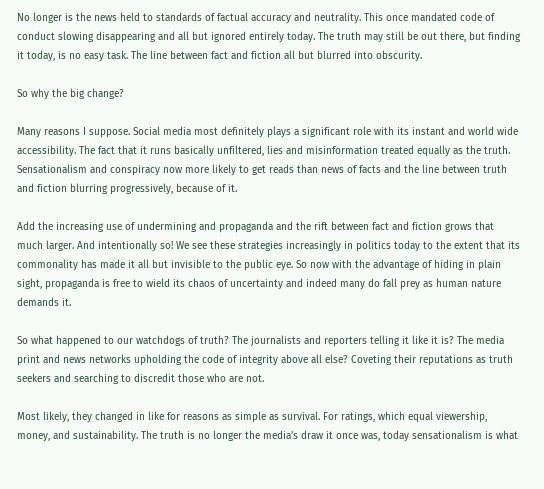No longer is the news held to standards of factual accuracy and neutrality. This once mandated code of conduct slowing disappearing and all but ignored entirely today. The truth may still be out there, but finding it today, is no easy task. The line between fact and fiction all but blurred into obscurity.

So why the big change?

Many reasons I suppose. Social media most definitely plays a significant role with its instant and world wide accessibility. The fact that it runs basically unfiltered, lies and misinformation treated equally as the truth. Sensationalism and conspiracy now more likely to get reads than news of facts and the line between truth and fiction blurring progressively, because of it.

Add the increasing use of undermining and propaganda and the rift between fact and fiction grows that much larger. And intentionally so! We see these strategies increasingly in politics today to the extent that its commonality has made it all but invisible to the public eye. So now with the advantage of hiding in plain sight, propaganda is free to wield its chaos of uncertainty and indeed many do fall prey as human nature demands it.

So what happened to our watchdogs of truth? The journalists and reporters telling it like it is? The media print and news networks upholding the code of integrity above all else? Coveting their reputations as truth seekers and searching to discredit those who are not.

Most likely, they changed in like for reasons as simple as survival. For ratings, which equal viewership, money, and sustainability. The truth is no longer the media’s draw it once was, today sensationalism is what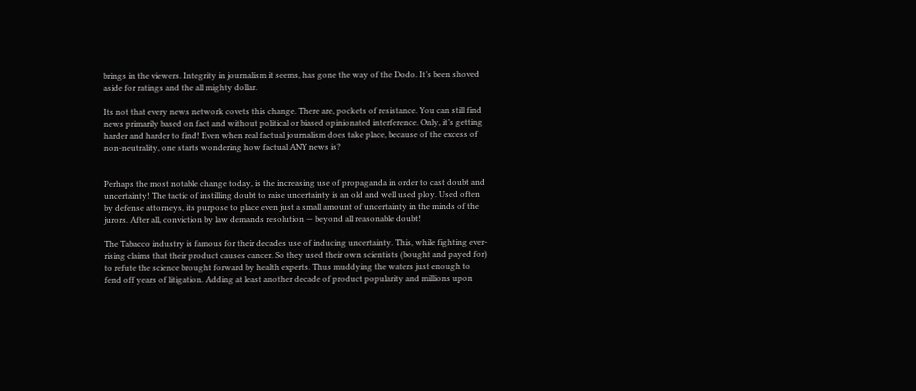brings in the viewers. Integrity in journalism it seems, has gone the way of the Dodo. It’s been shoved aside for ratings and the all mighty dollar.

Its not that every news network covets this change. There are, pockets of resistance. You can still find news primarily based on fact and without political or biased opinionated interference. Only, it’s getting harder and harder to find! Even when real factual journalism does take place, because of the excess of non-neutrality, one starts wondering how factual ANY news is?


Perhaps the most notable change today, is the increasing use of propaganda in order to cast doubt and uncertainty! The tactic of instilling doubt to raise uncertainty is an old and well used ploy. Used often by defense attorneys, its purpose to place even just a small amount of uncertainty in the minds of the jurors. After all, conviction by law demands resolution — beyond all reasonable doubt!

The Tabacco industry is famous for their decades use of inducing uncertainty. This, while fighting ever-rising claims that their product causes cancer. So they used their own scientists (bought and payed for) to refute the science brought forward by health experts. Thus muddying the waters just enough to fend off years of litigation. Adding at least another decade of product popularity and millions upon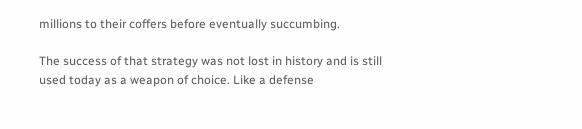millions to their coffers before eventually succumbing.

The success of that strategy was not lost in history and is still used today as a weapon of choice. Like a defense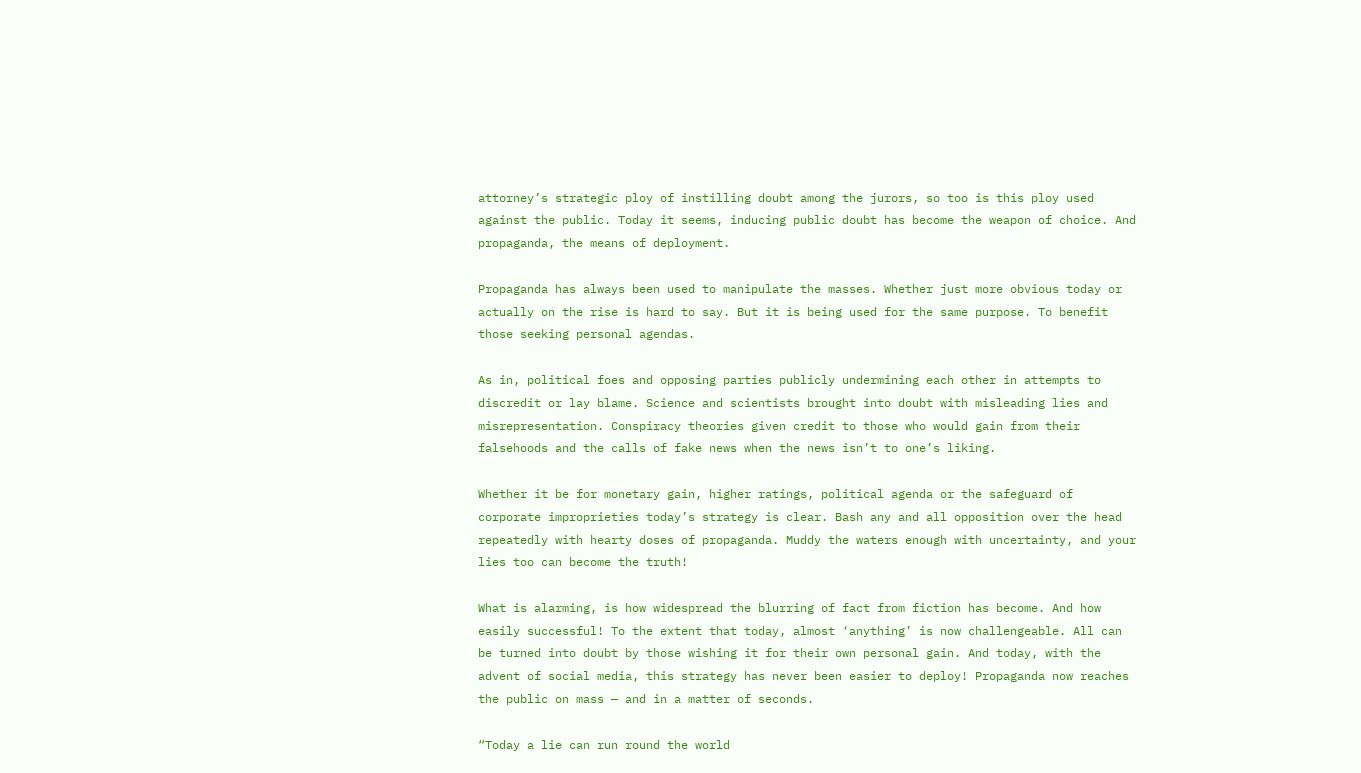attorney’s strategic ploy of instilling doubt among the jurors, so too is this ploy used against the public. Today it seems, inducing public doubt has become the weapon of choice. And propaganda, the means of deployment.

Propaganda has always been used to manipulate the masses. Whether just more obvious today or actually on the rise is hard to say. But it is being used for the same purpose. To benefit those seeking personal agendas.

As in, political foes and opposing parties publicly undermining each other in attempts to discredit or lay blame. Science and scientists brought into doubt with misleading lies and misrepresentation. Conspiracy theories given credit to those who would gain from their falsehoods and the calls of fake news when the news isn’t to one’s liking.

Whether it be for monetary gain, higher ratings, political agenda or the safeguard of corporate improprieties today’s strategy is clear. Bash any and all opposition over the head repeatedly with hearty doses of propaganda. Muddy the waters enough with uncertainty, and your lies too can become the truth!

What is alarming, is how widespread the blurring of fact from fiction has become. And how easily successful! To the extent that today, almost ‘anything’ is now challengeable. All can be turned into doubt by those wishing it for their own personal gain. And today, with the advent of social media, this strategy has never been easier to deploy! Propaganda now reaches the public on mass — and in a matter of seconds.

“Today a lie can run round the world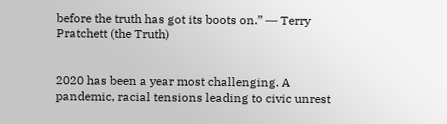before the truth has got its boots on.” ― Terry Pratchett (the Truth)


2020 has been a year most challenging. A pandemic, racial tensions leading to civic unrest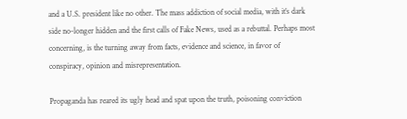and a U.S. president like no other. The mass addiction of social media, with it’s dark side no-longer hidden and the first calls of Fake News, used as a rebuttal. Perhaps most concerning, is the turning away from facts, evidence and science, in favor of conspiracy, opinion and misrepresentation.

Propaganda has reared its ugly head and spat upon the truth, poisoning conviction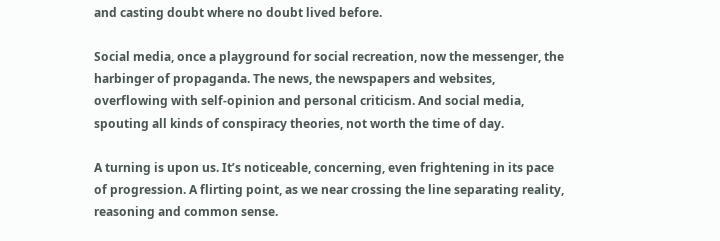and casting doubt where no doubt lived before.

Social media, once a playground for social recreation, now the messenger, the harbinger of propaganda. The news, the newspapers and websites, overflowing with self-opinion and personal criticism. And social media, spouting all kinds of conspiracy theories, not worth the time of day.

A turning is upon us. It’s noticeable, concerning, even frightening in its pace of progression. A flirting point, as we near crossing the line separating reality, reasoning and common sense.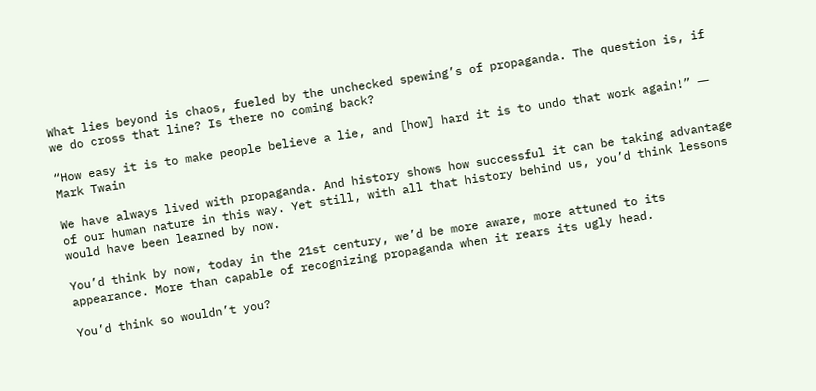What lies beyond is chaos, fueled by the unchecked spewing’s of propaganda. The question is, if we do cross that line? Is there no coming back?

“How easy it is to make people believe a lie, and [how] hard it is to undo that work again!” ― Mark Twain

We have always lived with propaganda. And history shows how successful it can be taking advantage of our human nature in this way. Yet still, with all that history behind us, you’d think lessons would have been learned by now.

You’d think by now, today in the 21st century, we’d be more aware, more attuned to its appearance. More than capable of recognizing propaganda when it rears its ugly head.

You’d think so wouldn’t you?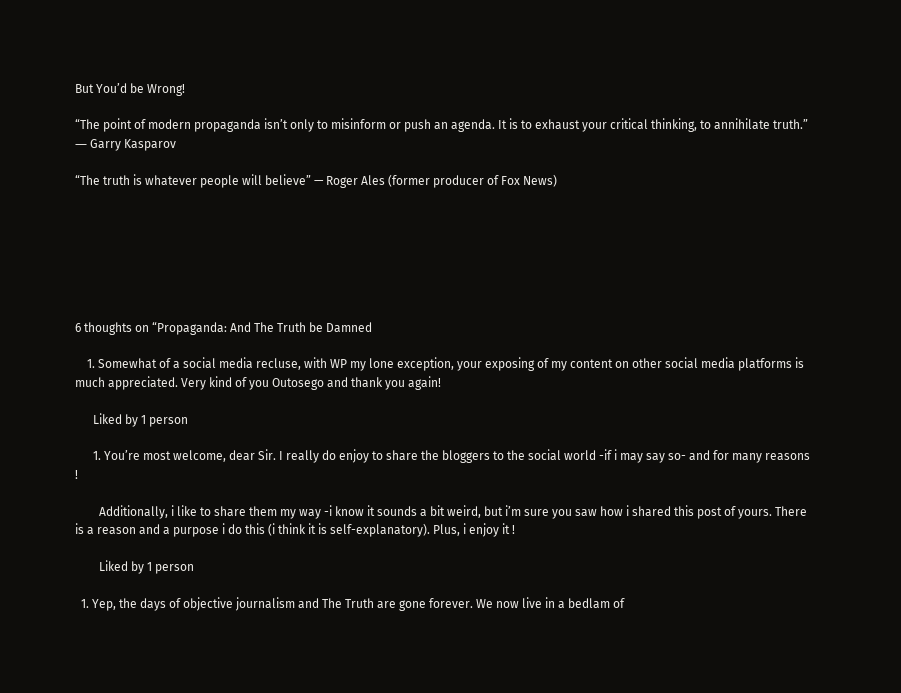But You’d be Wrong!

“The point of modern propaganda isn’t only to misinform or push an agenda. It is to exhaust your critical thinking, to annihilate truth.” ― Garry Kasparov

“The truth is whatever people will believe” — Roger Ales (former producer of Fox News)







6 thoughts on “Propaganda: And The Truth be Damned

    1. Somewhat of a social media recluse, with WP my lone exception, your exposing of my content on other social media platforms is much appreciated. Very kind of you Outosego and thank you again!

      Liked by 1 person

      1. You’re most welcome, dear Sir. I really do enjoy to share the bloggers to the social world -if i may say so- and for many reasons !

        Additionally, i like to share them my way -i know it sounds a bit weird, but i’m sure you saw how i shared this post of yours. There is a reason and a purpose i do this (i think it is self-explanatory). Plus, i enjoy it !

        Liked by 1 person

  1. Yep, the days of objective journalism and The Truth are gone forever. We now live in a bedlam of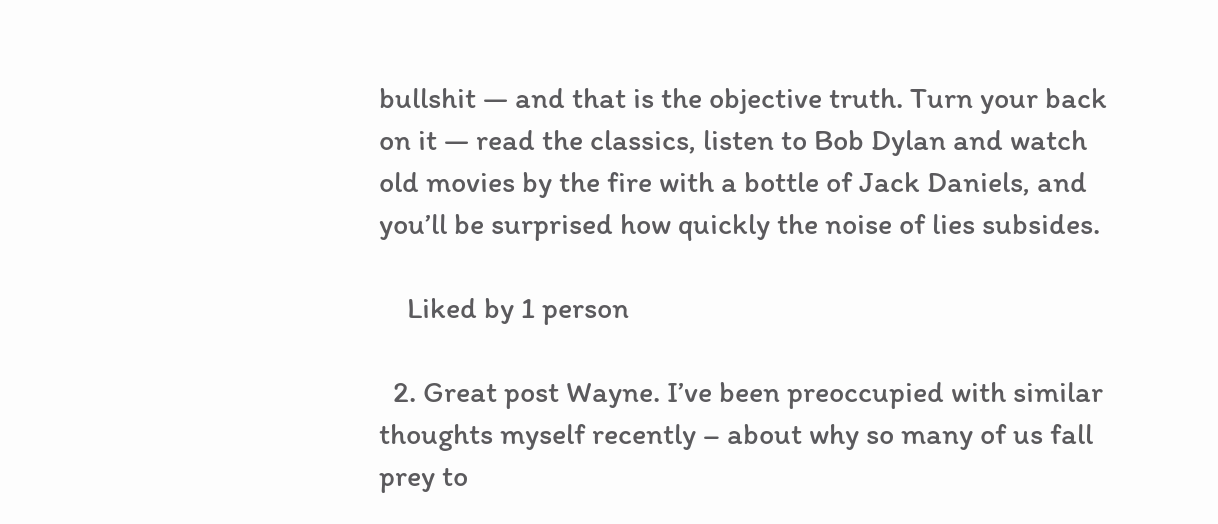bullshit — and that is the objective truth. Turn your back on it — read the classics, listen to Bob Dylan and watch old movies by the fire with a bottle of Jack Daniels, and you’ll be surprised how quickly the noise of lies subsides.

    Liked by 1 person

  2. Great post Wayne. I’ve been preoccupied with similar thoughts myself recently – about why so many of us fall prey to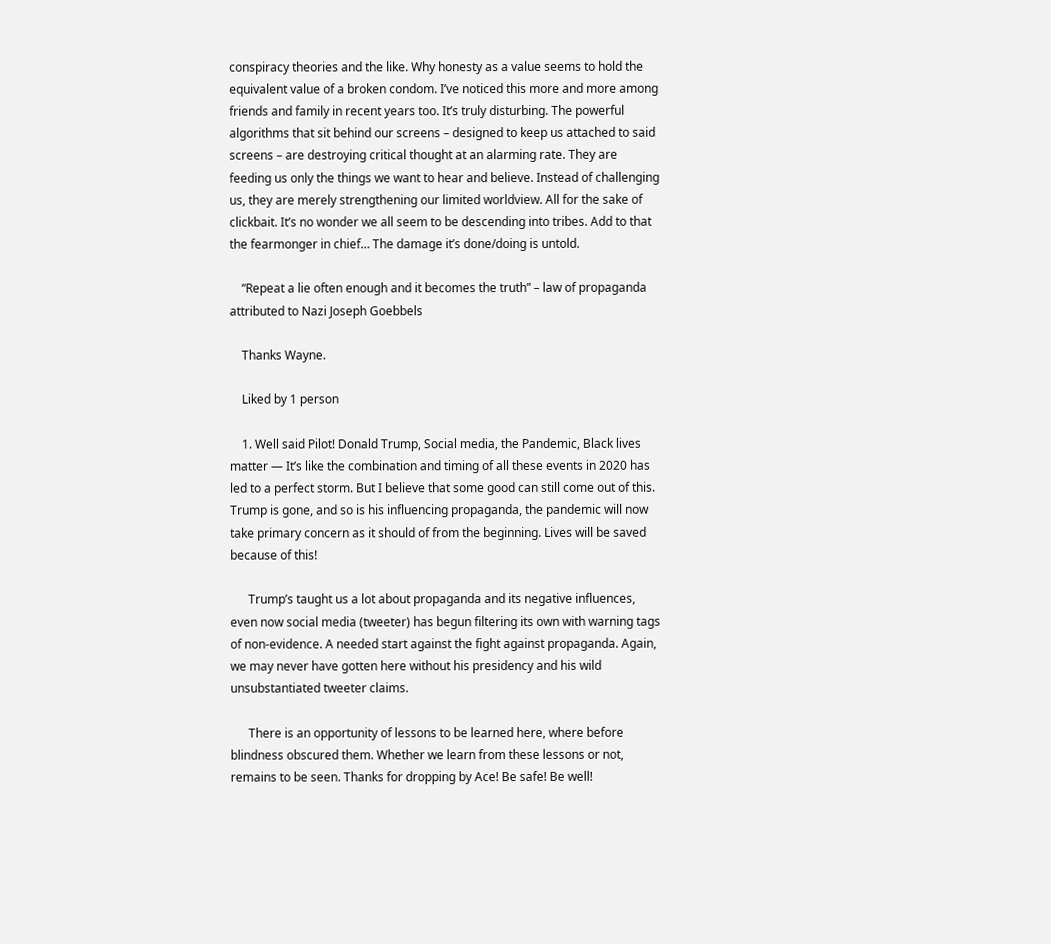conspiracy theories and the like. Why honesty as a value seems to hold the equivalent value of a broken condom. I’ve noticed this more and more among friends and family in recent years too. It’s truly disturbing. The powerful algorithms that sit behind our screens – designed to keep us attached to said screens – are destroying critical thought at an alarming rate. They are feeding us only the things we want to hear and believe. Instead of challenging us, they are merely strengthening our limited worldview. All for the sake of clickbait. It’s no wonder we all seem to be descending into tribes. Add to that the fearmonger in chief… The damage it’s done/doing is untold.

    “Repeat a lie often enough and it becomes the truth” – law of propaganda attributed to Nazi Joseph Goebbels

    Thanks Wayne.

    Liked by 1 person

    1. Well said Pilot! Donald Trump, Social media, the Pandemic, Black lives matter — It’s like the combination and timing of all these events in 2020 has led to a perfect storm. But I believe that some good can still come out of this. Trump is gone, and so is his influencing propaganda, the pandemic will now take primary concern as it should of from the beginning. Lives will be saved because of this!

      Trump’s taught us a lot about propaganda and its negative influences, even now social media (tweeter) has begun filtering its own with warning tags of non-evidence. A needed start against the fight against propaganda. Again, we may never have gotten here without his presidency and his wild unsubstantiated tweeter claims.

      There is an opportunity of lessons to be learned here, where before blindness obscured them. Whether we learn from these lessons or not, remains to be seen. Thanks for dropping by Ace! Be safe! Be well!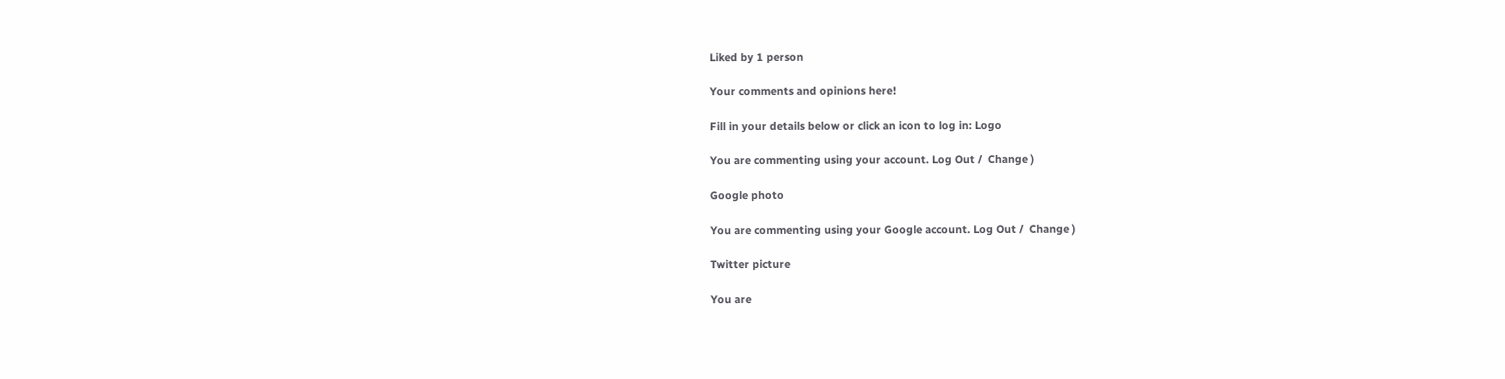Liked by 1 person

Your comments and opinions here!

Fill in your details below or click an icon to log in: Logo

You are commenting using your account. Log Out /  Change )

Google photo

You are commenting using your Google account. Log Out /  Change )

Twitter picture

You are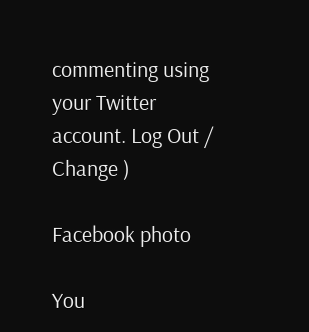commenting using your Twitter account. Log Out /  Change )

Facebook photo

You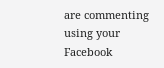are commenting using your Facebook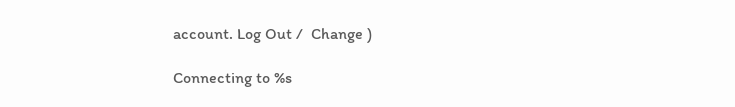account. Log Out /  Change )

Connecting to %s